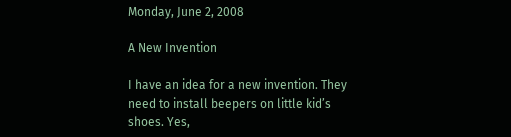Monday, June 2, 2008

A New Invention

I have an idea for a new invention. They need to install beepers on little kid’s shoes. Yes,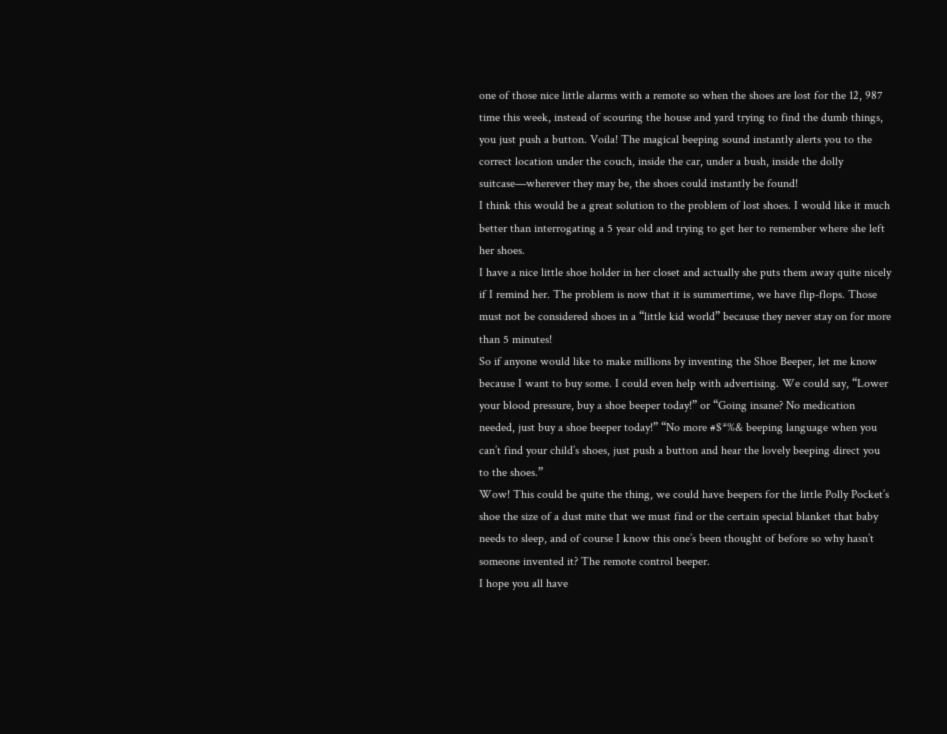one of those nice little alarms with a remote so when the shoes are lost for the 12, 987 time this week, instead of scouring the house and yard trying to find the dumb things, you just push a button. Voila! The magical beeping sound instantly alerts you to the correct location under the couch, inside the car, under a bush, inside the dolly suitcase—wherever they may be, the shoes could instantly be found!
I think this would be a great solution to the problem of lost shoes. I would like it much better than interrogating a 5 year old and trying to get her to remember where she left her shoes.
I have a nice little shoe holder in her closet and actually she puts them away quite nicely if I remind her. The problem is now that it is summertime, we have flip-flops. Those must not be considered shoes in a “little kid world” because they never stay on for more than 5 minutes!
So if anyone would like to make millions by inventing the Shoe Beeper, let me know because I want to buy some. I could even help with advertising. We could say, “Lower your blood pressure, buy a shoe beeper today!” or “Going insane? No medication needed, just buy a shoe beeper today!” “No more #$*%& beeping language when you can’t find your child’s shoes, just push a button and hear the lovely beeping direct you to the shoes.”
Wow! This could be quite the thing, we could have beepers for the little Polly Pocket’s shoe the size of a dust mite that we must find or the certain special blanket that baby needs to sleep, and of course I know this one’s been thought of before so why hasn’t someone invented it? The remote control beeper.
I hope you all have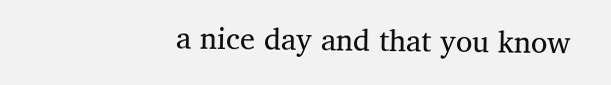a nice day and that you know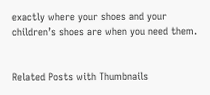exactly where your shoes and your children’s shoes are when you need them.


Related Posts with Thumbnails